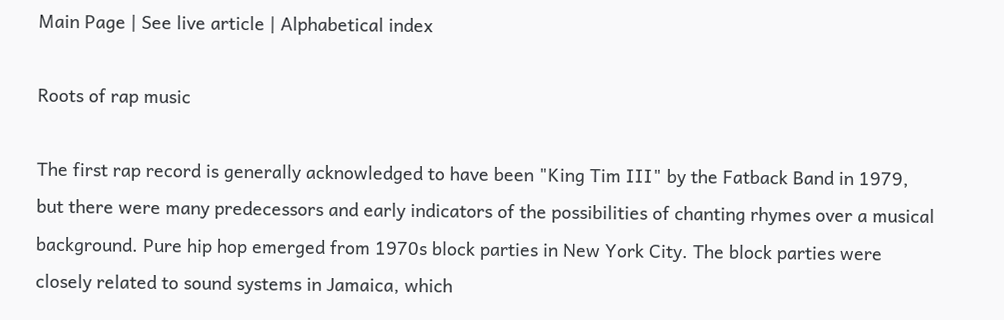Main Page | See live article | Alphabetical index

Roots of rap music

The first rap record is generally acknowledged to have been "King Tim III" by the Fatback Band in 1979, but there were many predecessors and early indicators of the possibilities of chanting rhymes over a musical background. Pure hip hop emerged from 1970s block parties in New York City. The block parties were closely related to sound systems in Jamaica, which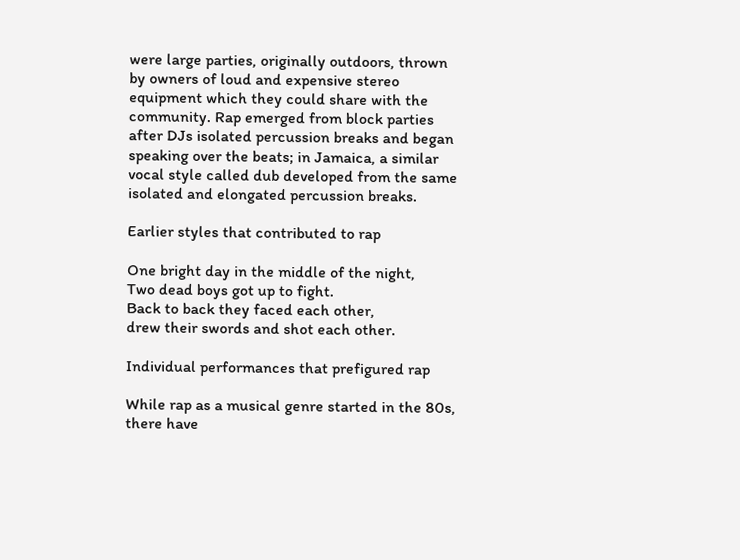were large parties, originally outdoors, thrown by owners of loud and expensive stereo equipment which they could share with the community. Rap emerged from block parties after DJs isolated percussion breaks and began speaking over the beats; in Jamaica, a similar vocal style called dub developed from the same isolated and elongated percussion breaks.

Earlier styles that contributed to rap

One bright day in the middle of the night,
Two dead boys got up to fight.
Back to back they faced each other,
drew their swords and shot each other.

Individual performances that prefigured rap

While rap as a musical genre started in the 80s, there have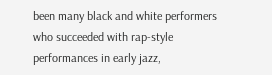been many black and white performers who succeeded with rap-style performances in early jazz,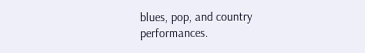blues, pop, and country performances.